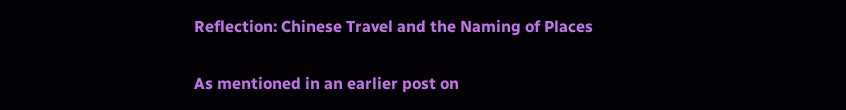Reflection: Chinese Travel and the Naming of Places

As mentioned in an earlier post on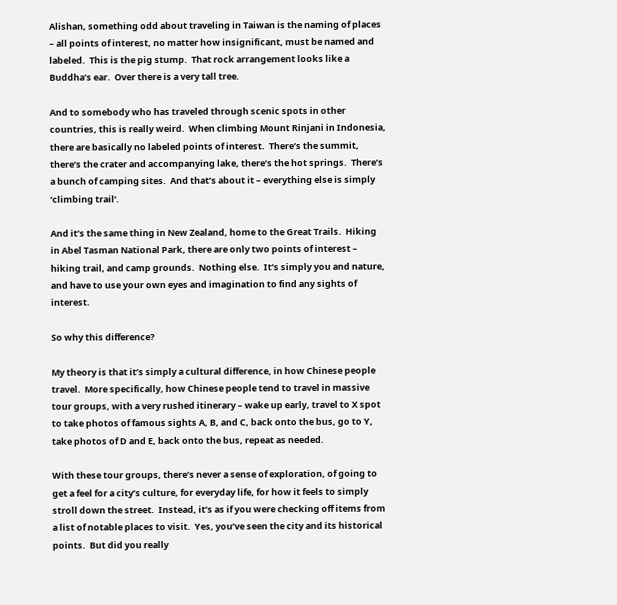Alishan, something odd about traveling in Taiwan is the naming of places – all points of interest, no matter how insignificant, must be named and labeled.  This is the pig stump.  That rock arrangement looks like a Buddha’s ear.  Over there is a very tall tree.

And to somebody who has traveled through scenic spots in other countries, this is really weird.  When climbing Mount Rinjani in Indonesia, there are basically no labeled points of interest.  There’s the summit, there’s the crater and accompanying lake, there’s the hot springs.  There’s a bunch of camping sites.  And that’s about it – everything else is simply ‘climbing trail’.

And it’s the same thing in New Zealand, home to the Great Trails.  Hiking in Abel Tasman National Park, there are only two points of interest – hiking trail, and camp grounds.  Nothing else.  It’s simply you and nature, and have to use your own eyes and imagination to find any sights of interest.

So why this difference?

My theory is that it’s simply a cultural difference, in how Chinese people travel.  More specifically, how Chinese people tend to travel in massive tour groups, with a very rushed itinerary – wake up early, travel to X spot to take photos of famous sights A, B, and C, back onto the bus, go to Y, take photos of D and E, back onto the bus, repeat as needed.

With these tour groups, there’s never a sense of exploration, of going to get a feel for a city’s culture, for everyday life, for how it feels to simply stroll down the street.  Instead, it’s as if you were checking off items from a list of notable places to visit.  Yes, you’ve seen the city and its historical points.  But did you really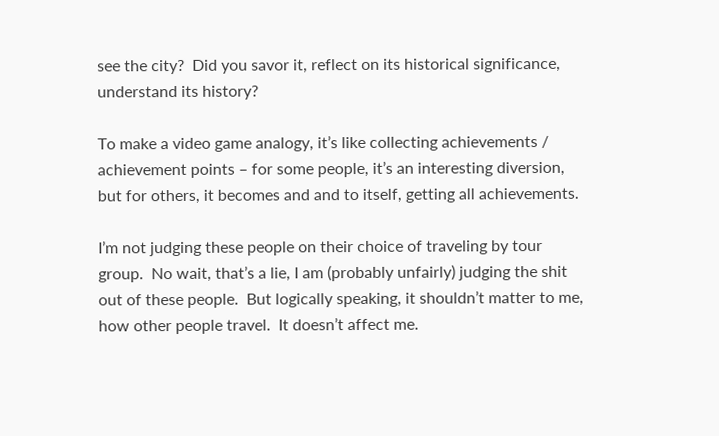see the city?  Did you savor it, reflect on its historical significance, understand its history?

To make a video game analogy, it’s like collecting achievements / achievement points – for some people, it’s an interesting diversion, but for others, it becomes and and to itself, getting all achievements.

I’m not judging these people on their choice of traveling by tour group.  No wait, that’s a lie, I am (probably unfairly) judging the shit out of these people.  But logically speaking, it shouldn’t matter to me, how other people travel.  It doesn’t affect me.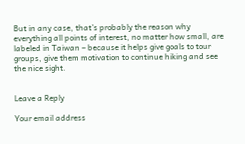But in any case, that’s probably the reason why everything all points of interest, no matter how small, are labeled in Taiwan – because it helps give goals to tour groups, give them motivation to continue hiking and see the nice sight.


Leave a Reply

Your email address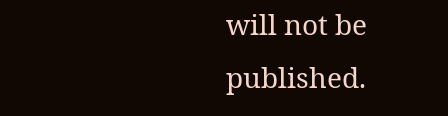will not be published.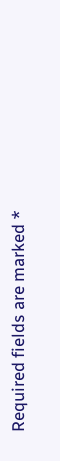Required fields are marked *